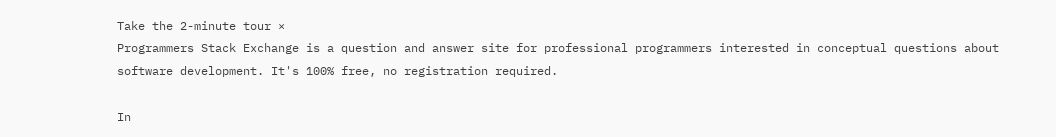Take the 2-minute tour ×
Programmers Stack Exchange is a question and answer site for professional programmers interested in conceptual questions about software development. It's 100% free, no registration required.

In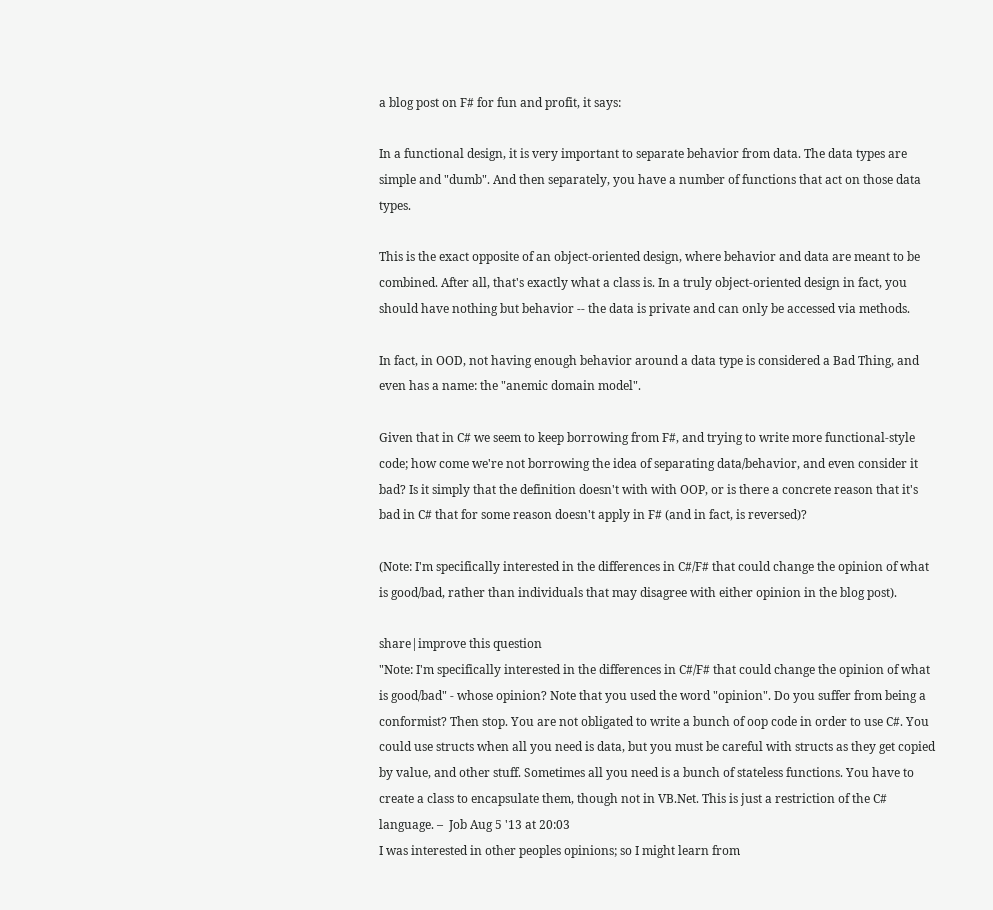a blog post on F# for fun and profit, it says:

In a functional design, it is very important to separate behavior from data. The data types are simple and "dumb". And then separately, you have a number of functions that act on those data types.

This is the exact opposite of an object-oriented design, where behavior and data are meant to be combined. After all, that's exactly what a class is. In a truly object-oriented design in fact, you should have nothing but behavior -- the data is private and can only be accessed via methods.

In fact, in OOD, not having enough behavior around a data type is considered a Bad Thing, and even has a name: the "anemic domain model".

Given that in C# we seem to keep borrowing from F#, and trying to write more functional-style code; how come we're not borrowing the idea of separating data/behavior, and even consider it bad? Is it simply that the definition doesn't with with OOP, or is there a concrete reason that it's bad in C# that for some reason doesn't apply in F# (and in fact, is reversed)?

(Note: I'm specifically interested in the differences in C#/F# that could change the opinion of what is good/bad, rather than individuals that may disagree with either opinion in the blog post).

share|improve this question
"Note: I'm specifically interested in the differences in C#/F# that could change the opinion of what is good/bad" - whose opinion? Note that you used the word "opinion". Do you suffer from being a conformist? Then stop. You are not obligated to write a bunch of oop code in order to use C#. You could use structs when all you need is data, but you must be careful with structs as they get copied by value, and other stuff. Sometimes all you need is a bunch of stateless functions. You have to create a class to encapsulate them, though not in VB.Net. This is just a restriction of the C# language. –  Job Aug 5 '13 at 20:03
I was interested in other peoples opinions; so I might learn from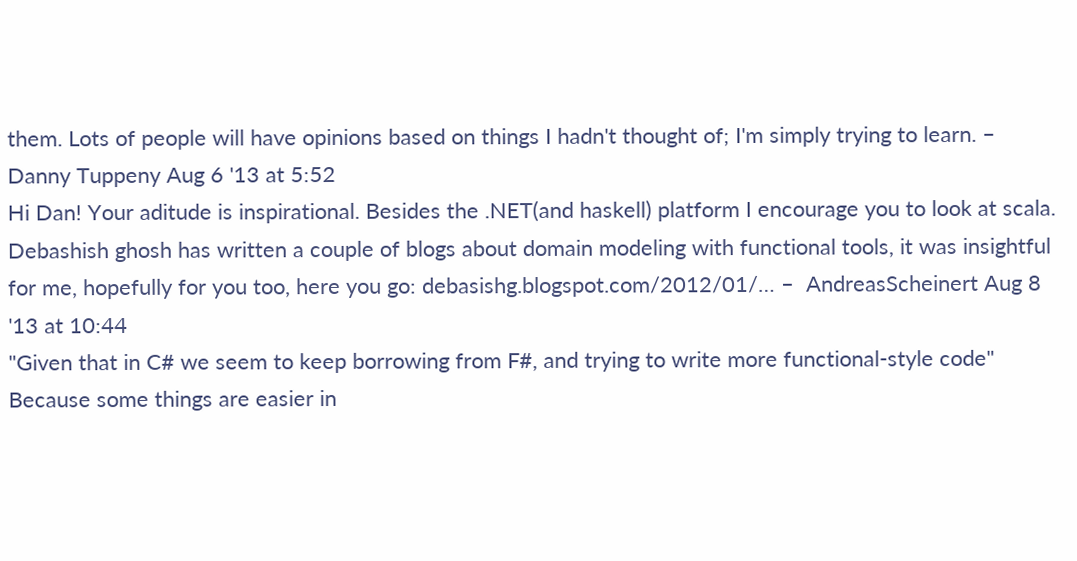them. Lots of people will have opinions based on things I hadn't thought of; I'm simply trying to learn. –  Danny Tuppeny Aug 6 '13 at 5:52
Hi Dan! Your aditude is inspirational. Besides the .NET(and haskell) platform I encourage you to look at scala. Debashish ghosh has written a couple of blogs about domain modeling with functional tools, it was insightful for me, hopefully for you too, here you go: debasishg.blogspot.com/2012/01/… –  AndreasScheinert Aug 8 '13 at 10:44
"Given that in C# we seem to keep borrowing from F#, and trying to write more functional-style code" Because some things are easier in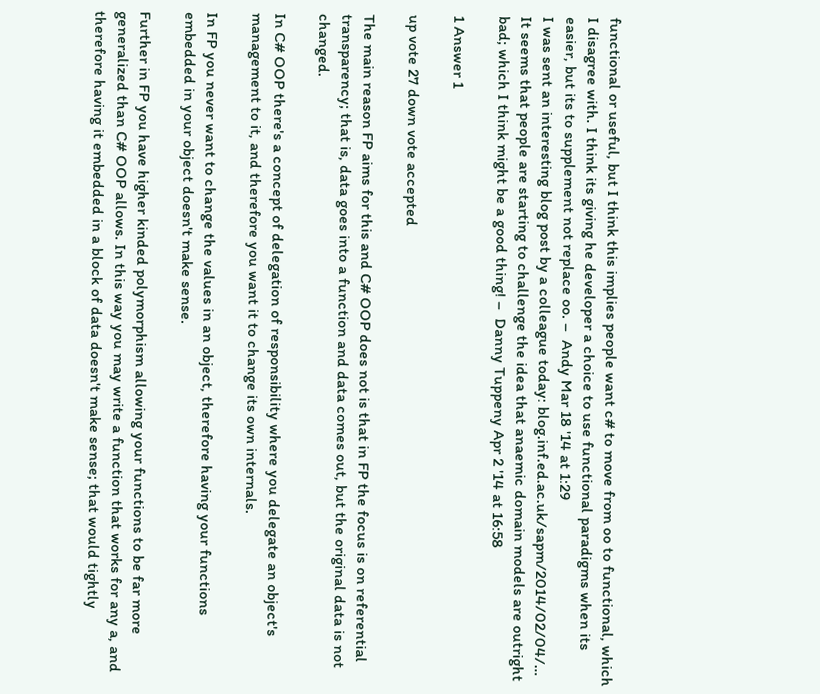functional or useful, but I think this implies people want c# to move from oo to functional, which I disagree with. I think its giving he developer a choice to use functional paradigms when its easier, but its to supplement not replace oo. –  Andy Mar 18 '14 at 1:29
I was sent an interesting blog post by a colleague today: blog.inf.ed.ac.uk/sapm/2014/02/04/… It seems that people are starting to challenge the idea that anaemic domain models are outright bad; which I think might be a good thing! –  Danny Tuppeny Apr 2 '14 at 16:58

1 Answer 1

up vote 27 down vote accepted

The main reason FP aims for this and C# OOP does not is that in FP the focus is on referential transparency; that is, data goes into a function and data comes out, but the original data is not changed.

In C# OOP there's a concept of delegation of responsibility where you delegate an object's management to it, and therefore you want it to change its own internals.

In FP you never want to change the values in an object, therefore having your functions embedded in your object doesn't make sense.

Further in FP you have higher kinded polymorphism allowing your functions to be far more generalized than C# OOP allows. In this way you may write a function that works for any a, and therefore having it embedded in a block of data doesn't make sense; that would tightly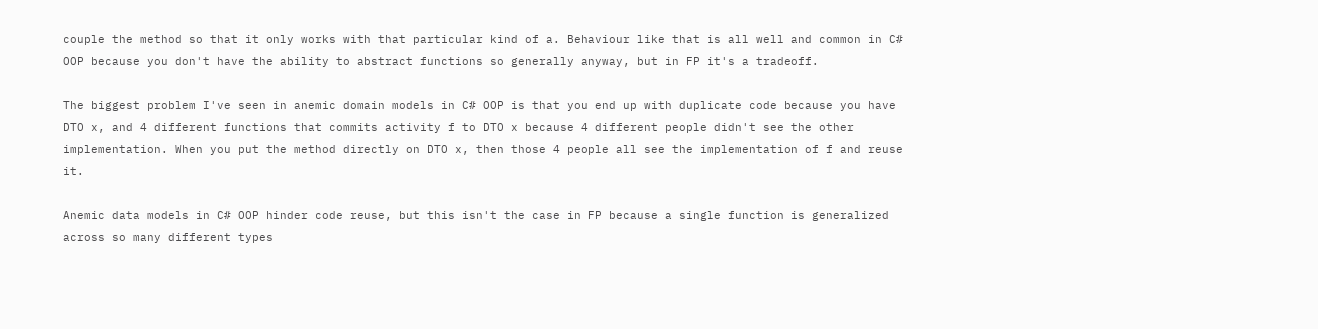couple the method so that it only works with that particular kind of a. Behaviour like that is all well and common in C# OOP because you don't have the ability to abstract functions so generally anyway, but in FP it's a tradeoff.

The biggest problem I've seen in anemic domain models in C# OOP is that you end up with duplicate code because you have DTO x, and 4 different functions that commits activity f to DTO x because 4 different people didn't see the other implementation. When you put the method directly on DTO x, then those 4 people all see the implementation of f and reuse it.

Anemic data models in C# OOP hinder code reuse, but this isn't the case in FP because a single function is generalized across so many different types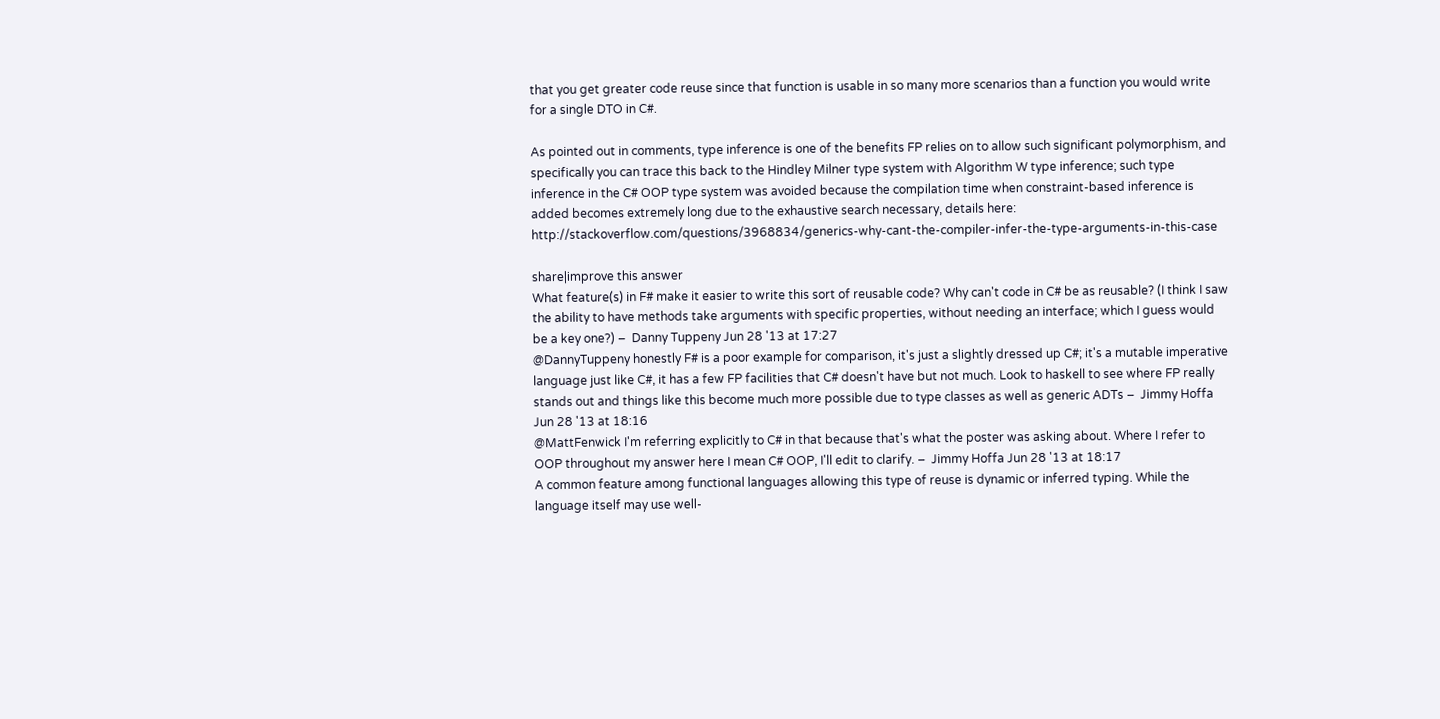that you get greater code reuse since that function is usable in so many more scenarios than a function you would write for a single DTO in C#.

As pointed out in comments, type inference is one of the benefits FP relies on to allow such significant polymorphism, and specifically you can trace this back to the Hindley Milner type system with Algorithm W type inference; such type inference in the C# OOP type system was avoided because the compilation time when constraint-based inference is added becomes extremely long due to the exhaustive search necessary, details here: http://stackoverflow.com/questions/3968834/generics-why-cant-the-compiler-infer-the-type-arguments-in-this-case

share|improve this answer
What feature(s) in F# make it easier to write this sort of reusable code? Why can't code in C# be as reusable? (I think I saw the ability to have methods take arguments with specific properties, without needing an interface; which I guess would be a key one?) –  Danny Tuppeny Jun 28 '13 at 17:27
@DannyTuppeny honestly F# is a poor example for comparison, it's just a slightly dressed up C#; it's a mutable imperative language just like C#, it has a few FP facilities that C# doesn't have but not much. Look to haskell to see where FP really stands out and things like this become much more possible due to type classes as well as generic ADTs –  Jimmy Hoffa Jun 28 '13 at 18:16
@MattFenwick I'm referring explicitly to C# in that because that's what the poster was asking about. Where I refer to OOP throughout my answer here I mean C# OOP, I'll edit to clarify. –  Jimmy Hoffa Jun 28 '13 at 18:17
A common feature among functional languages allowing this type of reuse is dynamic or inferred typing. While the language itself may use well-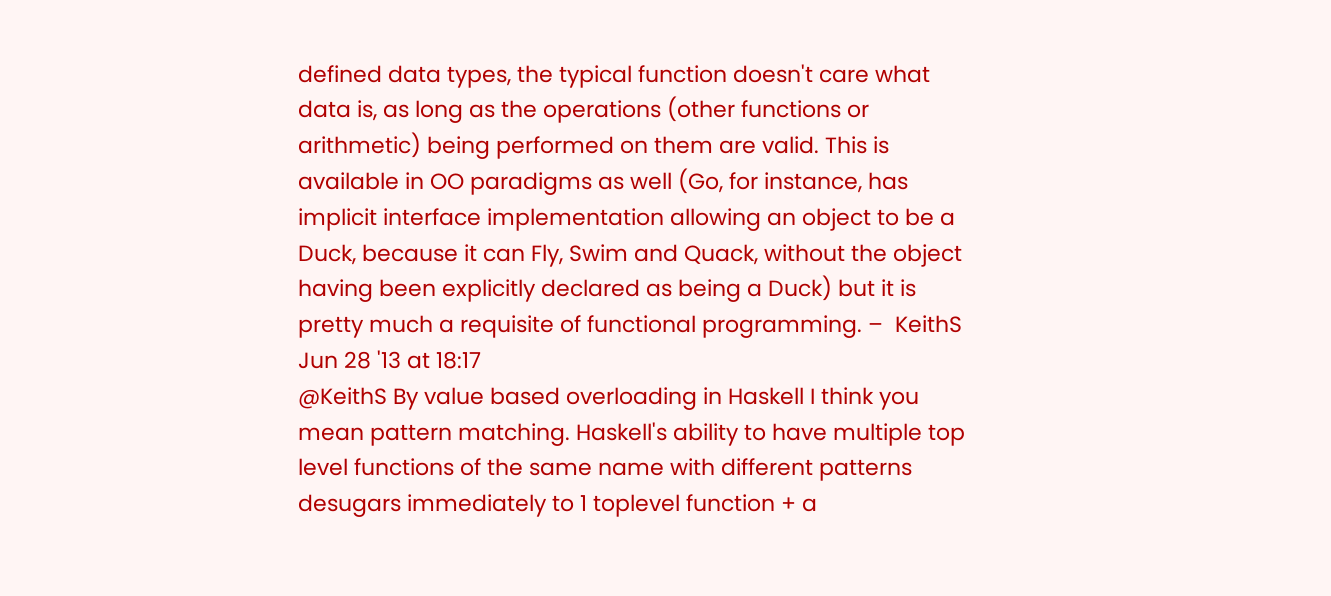defined data types, the typical function doesn't care what data is, as long as the operations (other functions or arithmetic) being performed on them are valid. This is available in OO paradigms as well (Go, for instance, has implicit interface implementation allowing an object to be a Duck, because it can Fly, Swim and Quack, without the object having been explicitly declared as being a Duck) but it is pretty much a requisite of functional programming. –  KeithS Jun 28 '13 at 18:17
@KeithS By value based overloading in Haskell I think you mean pattern matching. Haskell's ability to have multiple top level functions of the same name with different patterns desugars immediately to 1 toplevel function + a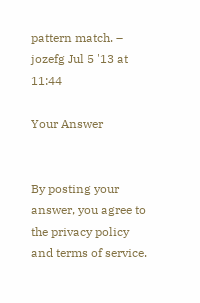pattern match. –  jozefg Jul 5 '13 at 11:44

Your Answer


By posting your answer, you agree to the privacy policy and terms of service.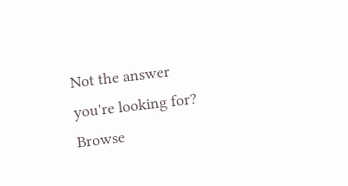Not the answer you're looking for? Browse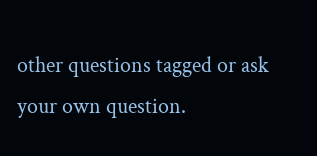other questions tagged or ask your own question.